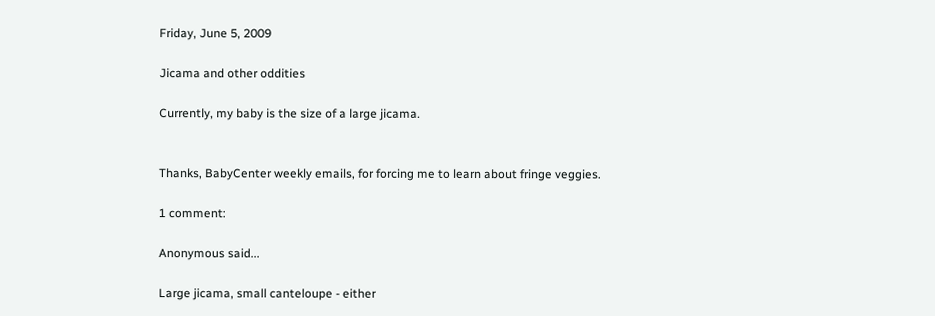Friday, June 5, 2009

Jicama and other oddities

Currently, my baby is the size of a large jicama.


Thanks, BabyCenter weekly emails, for forcing me to learn about fringe veggies.

1 comment:

Anonymous said...

Large jicama, small canteloupe - either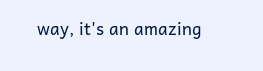way, it's an amazing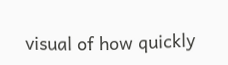visual of how quickly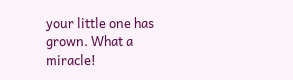your little one has grown. What a miracle!